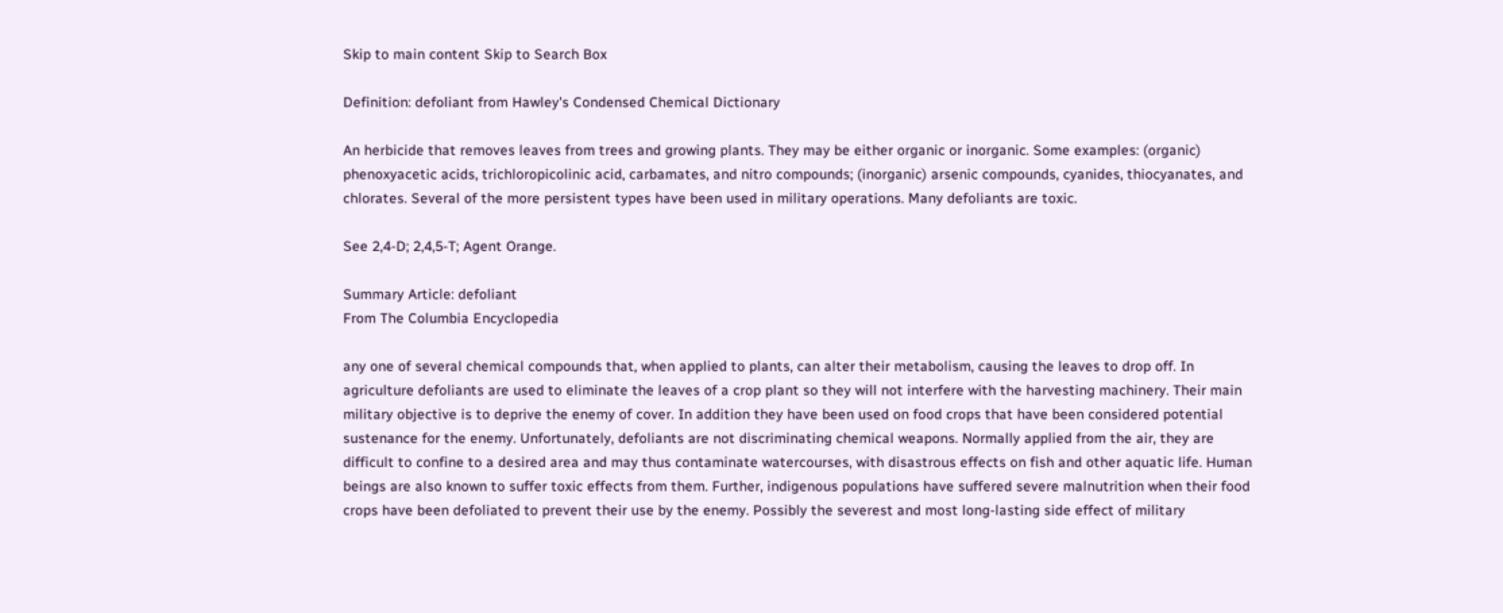Skip to main content Skip to Search Box

Definition: defoliant from Hawley's Condensed Chemical Dictionary

An herbicide that removes leaves from trees and growing plants. They may be either organic or inorganic. Some examples: (organic) phenoxyacetic acids, trichloropicolinic acid, carbamates, and nitro compounds; (inorganic) arsenic compounds, cyanides, thiocyanates, and chlorates. Several of the more persistent types have been used in military operations. Many defoliants are toxic.

See 2,4-D; 2,4,5-T; Agent Orange.

Summary Article: defoliant
From The Columbia Encyclopedia

any one of several chemical compounds that, when applied to plants, can alter their metabolism, causing the leaves to drop off. In agriculture defoliants are used to eliminate the leaves of a crop plant so they will not interfere with the harvesting machinery. Their main military objective is to deprive the enemy of cover. In addition they have been used on food crops that have been considered potential sustenance for the enemy. Unfortunately, defoliants are not discriminating chemical weapons. Normally applied from the air, they are difficult to confine to a desired area and may thus contaminate watercourses, with disastrous effects on fish and other aquatic life. Human beings are also known to suffer toxic effects from them. Further, indigenous populations have suffered severe malnutrition when their food crops have been defoliated to prevent their use by the enemy. Possibly the severest and most long-lasting side effect of military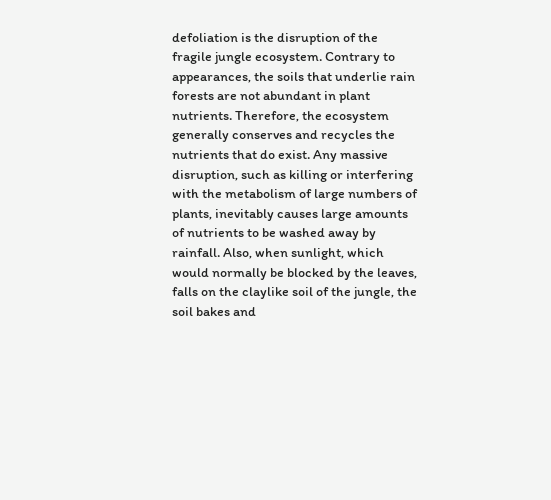defoliation is the disruption of the fragile jungle ecosystem. Contrary to appearances, the soils that underlie rain forests are not abundant in plant nutrients. Therefore, the ecosystem generally conserves and recycles the nutrients that do exist. Any massive disruption, such as killing or interfering with the metabolism of large numbers of plants, inevitably causes large amounts of nutrients to be washed away by rainfall. Also, when sunlight, which would normally be blocked by the leaves, falls on the claylike soil of the jungle, the soil bakes and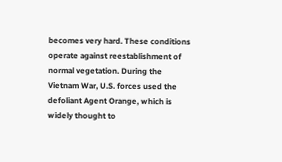becomes very hard. These conditions operate against reestablishment of normal vegetation. During the Vietnam War, U.S. forces used the defoliant Agent Orange, which is widely thought to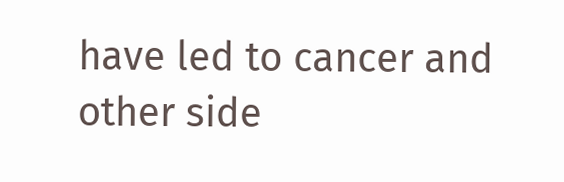have led to cancer and other side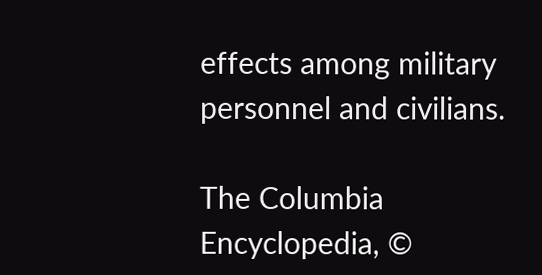effects among military personnel and civilians.

The Columbia Encyclopedia, ©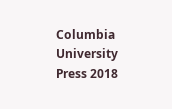Columbia University Press 2018